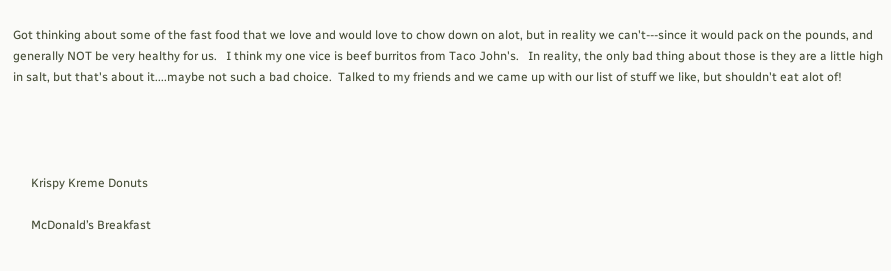Got thinking about some of the fast food that we love and would love to chow down on alot, but in reality we can't---since it would pack on the pounds, and generally NOT be very healthy for us.   I think my one vice is beef burritos from Taco John's.   In reality, the only bad thing about those is they are a little high in salt, but that's about it....maybe not such a bad choice.  Talked to my friends and we came up with our list of stuff we like, but shouldn't eat alot of!




      Krispy Kreme Donuts

      McDonald’s Breakfast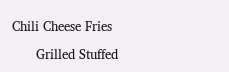Chili Cheese Fries

      Grilled Stuffed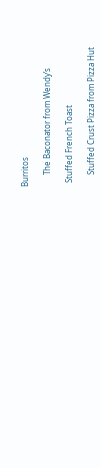Burritos

      The Baconator from Wendy’s

  Stuffed French Toast

      Stuffed Crust Pizza from Pizza Hut